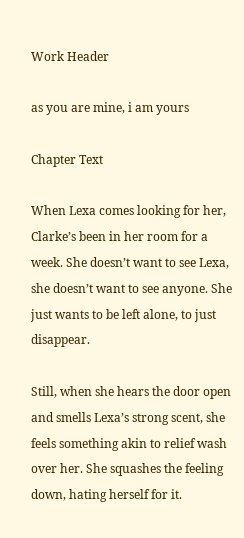Work Header

as you are mine, i am yours

Chapter Text

When Lexa comes looking for her, Clarke’s been in her room for a week. She doesn’t want to see Lexa, she doesn’t want to see anyone. She just wants to be left alone, to just disappear.

Still, when she hears the door open and smells Lexa’s strong scent, she feels something akin to relief wash over her. She squashes the feeling down, hating herself for it.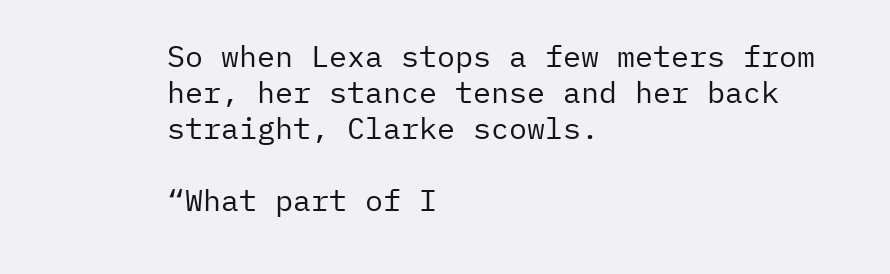So when Lexa stops a few meters from her, her stance tense and her back straight, Clarke scowls.

“What part of I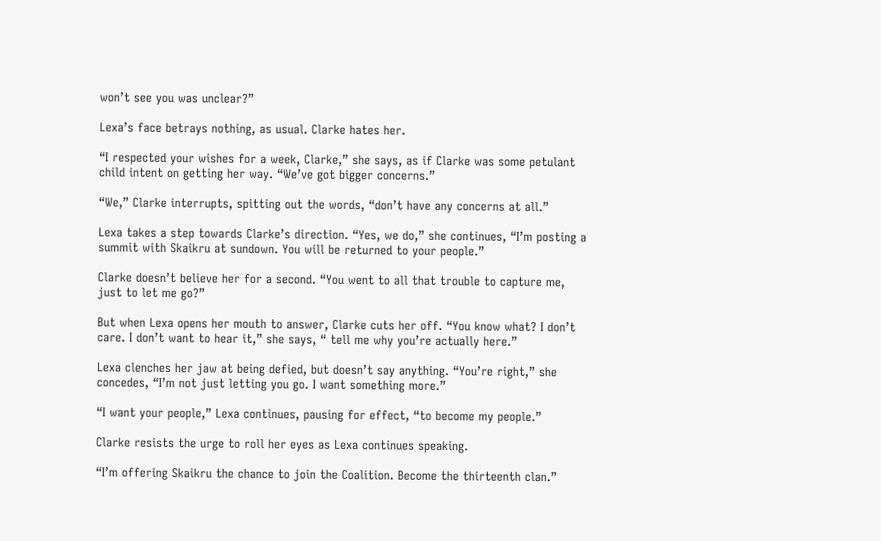won’t see you was unclear?”

Lexa’s face betrays nothing, as usual. Clarke hates her.

“I respected your wishes for a week, Clarke,” she says, as if Clarke was some petulant child intent on getting her way. “We’ve got bigger concerns.”

“We,” Clarke interrupts, spitting out the words, “don’t have any concerns at all.”

Lexa takes a step towards Clarke’s direction. “Yes, we do,” she continues, “I’m posting a summit with Skaikru at sundown. You will be returned to your people.”

Clarke doesn’t believe her for a second. “You went to all that trouble to capture me, just to let me go?”

But when Lexa opens her mouth to answer, Clarke cuts her off. “You know what? I don’t care. I don’t want to hear it,” she says, “ tell me why you’re actually here.”

Lexa clenches her jaw at being defied, but doesn’t say anything. “You’re right,” she concedes, “I’m not just letting you go. I want something more.”

“I want your people,” Lexa continues, pausing for effect, “to become my people.”

Clarke resists the urge to roll her eyes as Lexa continues speaking.

“I’m offering Skaikru the chance to join the Coalition. Become the thirteenth clan.”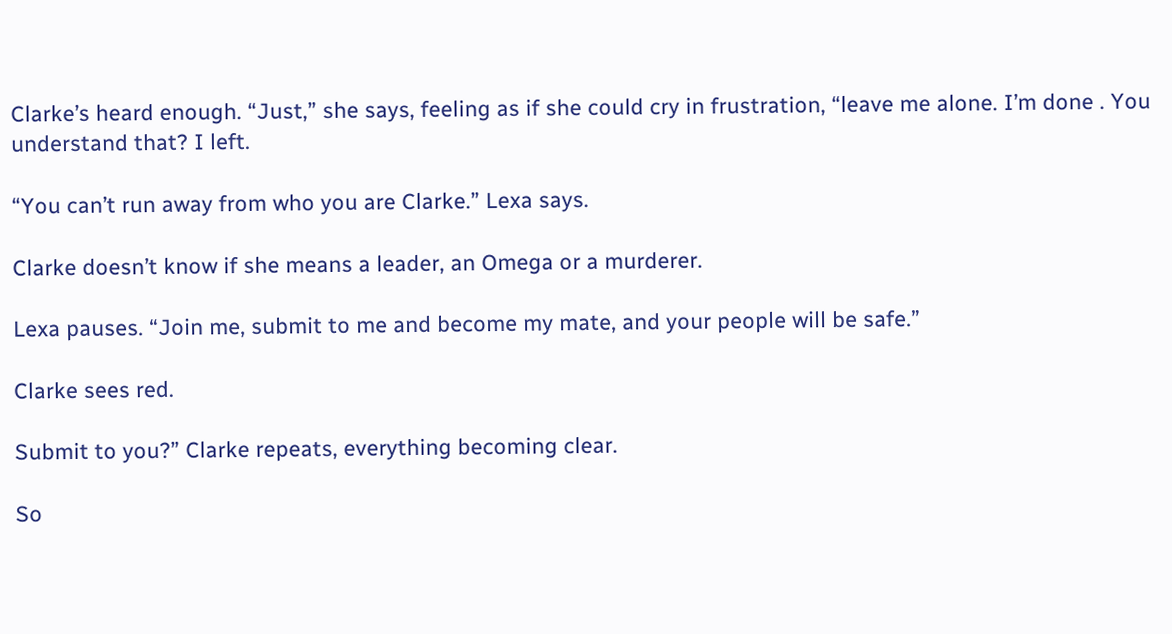Clarke’s heard enough. “Just,” she says, feeling as if she could cry in frustration, “leave me alone. I’m done . You understand that? I left.

“You can’t run away from who you are Clarke.” Lexa says.

Clarke doesn’t know if she means a leader, an Omega or a murderer.

Lexa pauses. “Join me, submit to me and become my mate, and your people will be safe.”

Clarke sees red.

Submit to you?” Clarke repeats, everything becoming clear.

So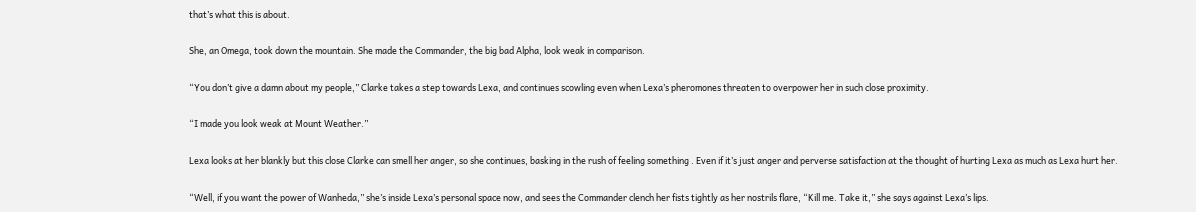that’s what this is about.

She, an Omega, took down the mountain. She made the Commander, the big bad Alpha, look weak in comparison.

“You don’t give a damn about my people,” Clarke takes a step towards Lexa, and continues scowling even when Lexa’s pheromones threaten to overpower her in such close proximity.

“I made you look weak at Mount Weather.”

Lexa looks at her blankly but this close Clarke can smell her anger, so she continues, basking in the rush of feeling something . Even if it’s just anger and perverse satisfaction at the thought of hurting Lexa as much as Lexa hurt her.

“Well, if you want the power of Wanheda,” she’s inside Lexa’s personal space now, and sees the Commander clench her fists tightly as her nostrils flare, “Kill me. Take it,” she says against Lexa’s lips.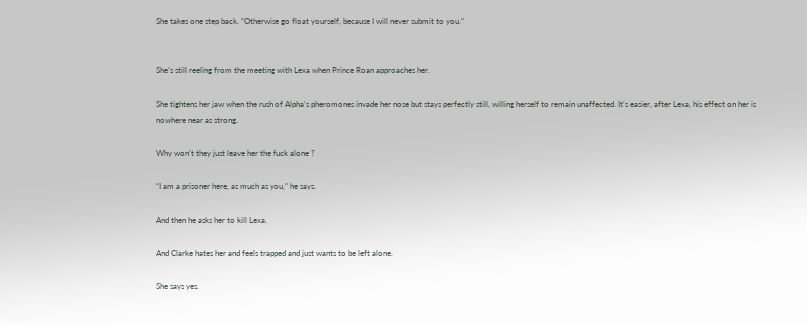She takes one step back. “Otherwise go float yourself, because I will never submit to you.”


She’s still reeling from the meeting with Lexa when Prince Roan approaches her.

She tightens her jaw when the rush of Alpha’s pheromones invade her nose but stays perfectly still, willing herself to remain unaffected. It’s easier, after Lexa, his effect on her is nowhere near as strong.

Why won’t they just leave her the fuck alone ?

“I am a prisoner here, as much as you,” he says.

And then he asks her to kill Lexa.

And Clarke hates her and feels trapped and just wants to be left alone.

She says yes.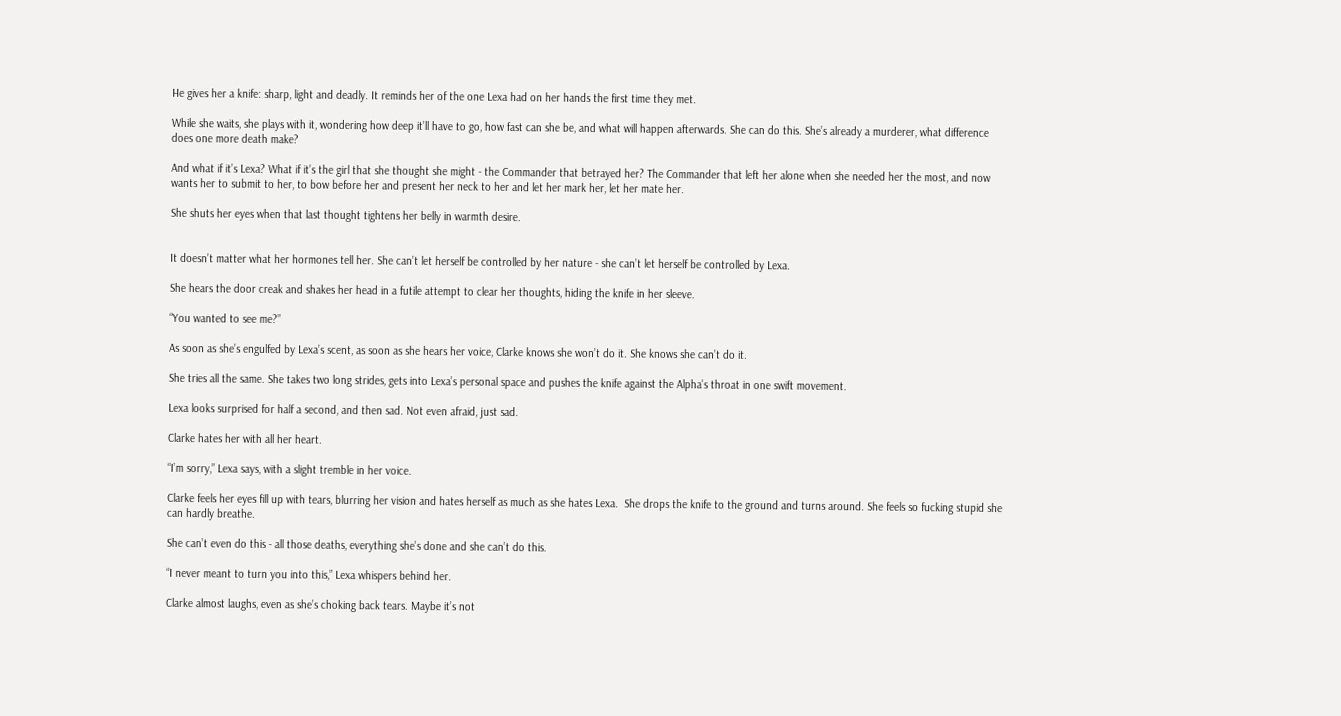He gives her a knife: sharp, light and deadly. It reminds her of the one Lexa had on her hands the first time they met.

While she waits, she plays with it, wondering how deep it’ll have to go, how fast can she be, and what will happen afterwards. She can do this. She’s already a murderer, what difference does one more death make?

And what if it’s Lexa? What if it’s the girl that she thought she might - the Commander that betrayed her? The Commander that left her alone when she needed her the most, and now wants her to submit to her, to bow before her and present her neck to her and let her mark her, let her mate her.

She shuts her eyes when that last thought tightens her belly in warmth desire.


It doesn’t matter what her hormones tell her. She can’t let herself be controlled by her nature - she can’t let herself be controlled by Lexa.

She hears the door creak and shakes her head in a futile attempt to clear her thoughts, hiding the knife in her sleeve.

“You wanted to see me?”

As soon as she’s engulfed by Lexa’s scent, as soon as she hears her voice, Clarke knows she won’t do it. She knows she can’t do it.

She tries all the same. She takes two long strides, gets into Lexa’s personal space and pushes the knife against the Alpha’s throat in one swift movement.

Lexa looks surprised for half a second, and then sad. Not even afraid, just sad.

Clarke hates her with all her heart.

“I’m sorry,” Lexa says, with a slight tremble in her voice.

Clarke feels her eyes fill up with tears, blurring her vision and hates herself as much as she hates Lexa.  She drops the knife to the ground and turns around. She feels so fucking stupid she can hardly breathe.

She can’t even do this - all those deaths, everything she’s done and she can’t do this.

“I never meant to turn you into this,” Lexa whispers behind her.

Clarke almost laughs, even as she’s choking back tears. Maybe it’s not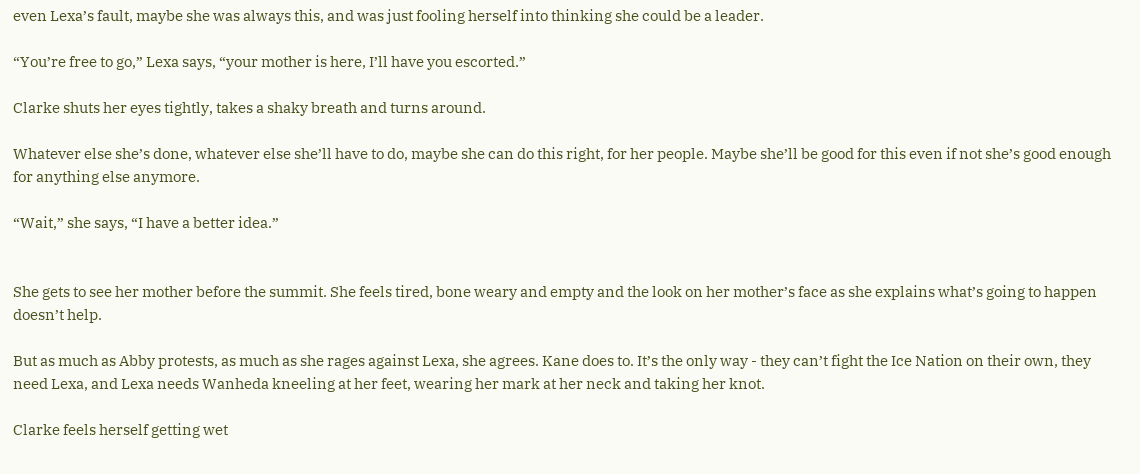even Lexa’s fault, maybe she was always this, and was just fooling herself into thinking she could be a leader.

“You’re free to go,” Lexa says, “your mother is here, I’ll have you escorted.”

Clarke shuts her eyes tightly, takes a shaky breath and turns around.

Whatever else she’s done, whatever else she’ll have to do, maybe she can do this right, for her people. Maybe she’ll be good for this even if not she’s good enough for anything else anymore.

“Wait,” she says, “I have a better idea.”


She gets to see her mother before the summit. She feels tired, bone weary and empty and the look on her mother’s face as she explains what’s going to happen doesn’t help.

But as much as Abby protests, as much as she rages against Lexa, she agrees. Kane does to. It’s the only way - they can’t fight the Ice Nation on their own, they need Lexa, and Lexa needs Wanheda kneeling at her feet, wearing her mark at her neck and taking her knot.

Clarke feels herself getting wet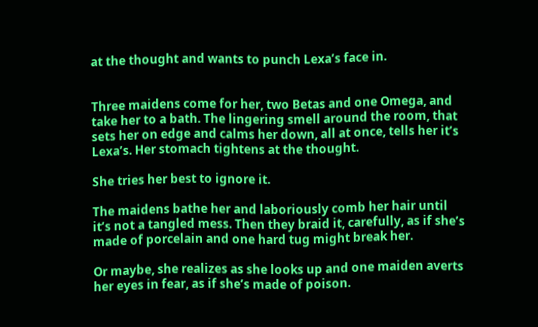at the thought and wants to punch Lexa’s face in.


Three maidens come for her, two Betas and one Omega, and take her to a bath. The lingering smell around the room, that sets her on edge and calms her down, all at once, tells her it’s Lexa’s. Her stomach tightens at the thought.

She tries her best to ignore it.

The maidens bathe her and laboriously comb her hair until it’s not a tangled mess. Then they braid it, carefully, as if she’s made of porcelain and one hard tug might break her.

Or maybe, she realizes as she looks up and one maiden averts her eyes in fear, as if she’s made of poison.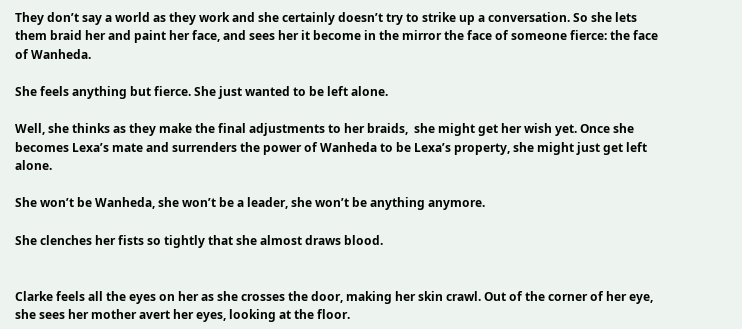They don’t say a world as they work and she certainly doesn’t try to strike up a conversation. So she lets them braid her and paint her face, and sees her it become in the mirror the face of someone fierce: the face of Wanheda.

She feels anything but fierce. She just wanted to be left alone.

Well, she thinks as they make the final adjustments to her braids,  she might get her wish yet. Once she becomes Lexa’s mate and surrenders the power of Wanheda to be Lexa’s property, she might just get left alone.

She won’t be Wanheda, she won’t be a leader, she won’t be anything anymore.

She clenches her fists so tightly that she almost draws blood.


Clarke feels all the eyes on her as she crosses the door, making her skin crawl. Out of the corner of her eye, she sees her mother avert her eyes, looking at the floor.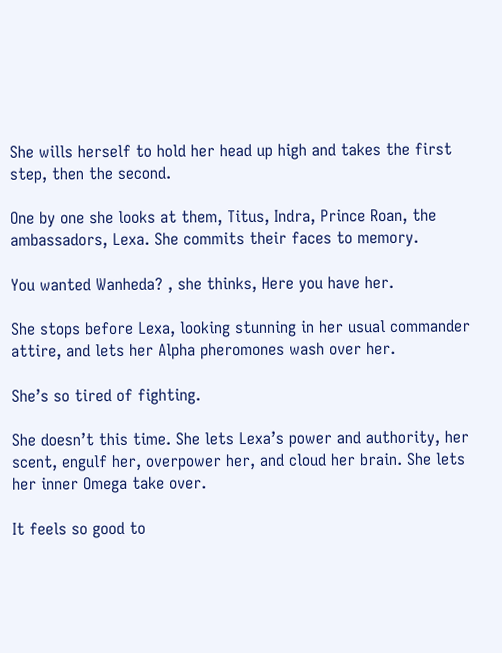She wills herself to hold her head up high and takes the first step, then the second.

One by one she looks at them, Titus, Indra, Prince Roan, the ambassadors, Lexa. She commits their faces to memory.

You wanted Wanheda? , she thinks, Here you have her.

She stops before Lexa, looking stunning in her usual commander attire, and lets her Alpha pheromones wash over her.

She’s so tired of fighting.

She doesn’t this time. She lets Lexa’s power and authority, her scent, engulf her, overpower her, and cloud her brain. She lets her inner Omega take over.

It feels so good to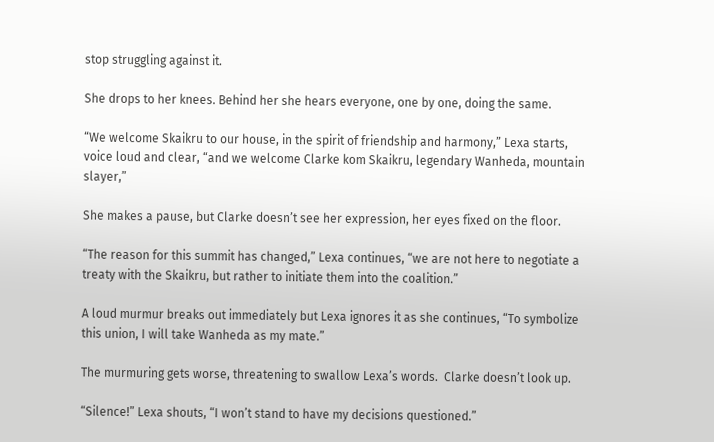stop struggling against it.

She drops to her knees. Behind her she hears everyone, one by one, doing the same.

“We welcome Skaikru to our house, in the spirit of friendship and harmony,” Lexa starts, voice loud and clear, “and we welcome Clarke kom Skaikru, legendary Wanheda, mountain slayer,”

She makes a pause, but Clarke doesn’t see her expression, her eyes fixed on the floor.

“The reason for this summit has changed,” Lexa continues, “we are not here to negotiate a treaty with the Skaikru, but rather to initiate them into the coalition.”

A loud murmur breaks out immediately but Lexa ignores it as she continues, “To symbolize this union, I will take Wanheda as my mate.”

The murmuring gets worse, threatening to swallow Lexa’s words.  Clarke doesn’t look up.

“Silence!” Lexa shouts, “I won’t stand to have my decisions questioned.”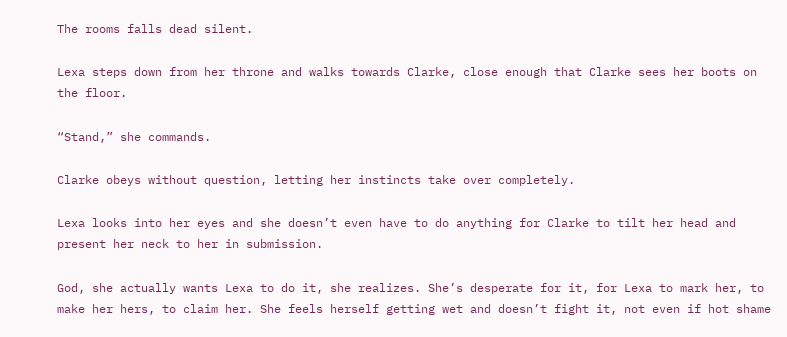The rooms falls dead silent.

Lexa steps down from her throne and walks towards Clarke, close enough that Clarke sees her boots on the floor.

“Stand,” she commands.

Clarke obeys without question, letting her instincts take over completely.

Lexa looks into her eyes and she doesn’t even have to do anything for Clarke to tilt her head and present her neck to her in submission.

God, she actually wants Lexa to do it, she realizes. She’s desperate for it, for Lexa to mark her, to make her hers, to claim her. She feels herself getting wet and doesn’t fight it, not even if hot shame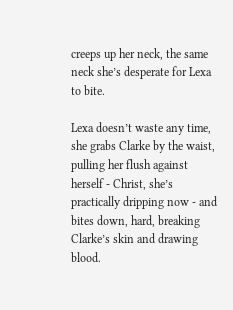creeps up her neck, the same neck she’s desperate for Lexa to bite.

Lexa doesn’t waste any time, she grabs Clarke by the waist, pulling her flush against herself - Christ, she’s practically dripping now - and bites down, hard, breaking Clarke’s skin and drawing blood.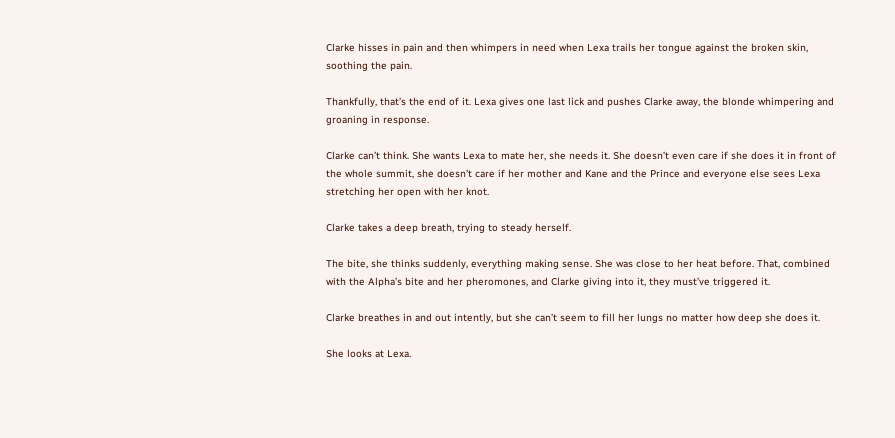Clarke hisses in pain and then whimpers in need when Lexa trails her tongue against the broken skin, soothing the pain.

Thankfully, that’s the end of it. Lexa gives one last lick and pushes Clarke away, the blonde whimpering and groaning in response.

Clarke can’t think. She wants Lexa to mate her, she needs it. She doesn’t even care if she does it in front of the whole summit, she doesn’t care if her mother and Kane and the Prince and everyone else sees Lexa stretching her open with her knot.

Clarke takes a deep breath, trying to steady herself.

The bite, she thinks suddenly, everything making sense. She was close to her heat before. That, combined with the Alpha’s bite and her pheromones, and Clarke giving into it, they must’ve triggered it.

Clarke breathes in and out intently, but she can’t seem to fill her lungs no matter how deep she does it.

She looks at Lexa.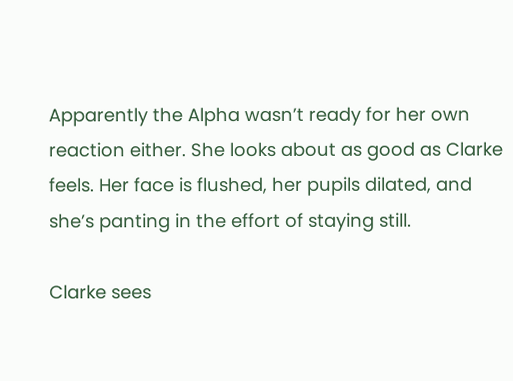Apparently the Alpha wasn’t ready for her own reaction either. She looks about as good as Clarke feels. Her face is flushed, her pupils dilated, and she’s panting in the effort of staying still.

Clarke sees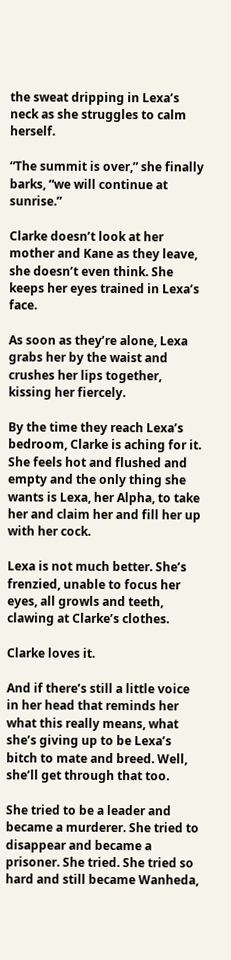the sweat dripping in Lexa’s neck as she struggles to calm herself.

“The summit is over,” she finally barks, “we will continue at sunrise.”

Clarke doesn’t look at her mother and Kane as they leave,  she doesn’t even think. She keeps her eyes trained in Lexa’s face.

As soon as they’re alone, Lexa grabs her by the waist and crushes her lips together, kissing her fiercely.

By the time they reach Lexa’s bedroom, Clarke is aching for it. She feels hot and flushed and empty and the only thing she wants is Lexa, her Alpha, to take her and claim her and fill her up with her cock.

Lexa is not much better. She’s frenzied, unable to focus her eyes, all growls and teeth, clawing at Clarke’s clothes.

Clarke loves it.

And if there’s still a little voice in her head that reminds her what this really means, what she’s giving up to be Lexa’s bitch to mate and breed. Well, she’ll get through that too.

She tried to be a leader and became a murderer. She tried to disappear and became a prisoner. She tried. She tried so hard and still became Wanheda,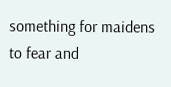something for maidens to fear and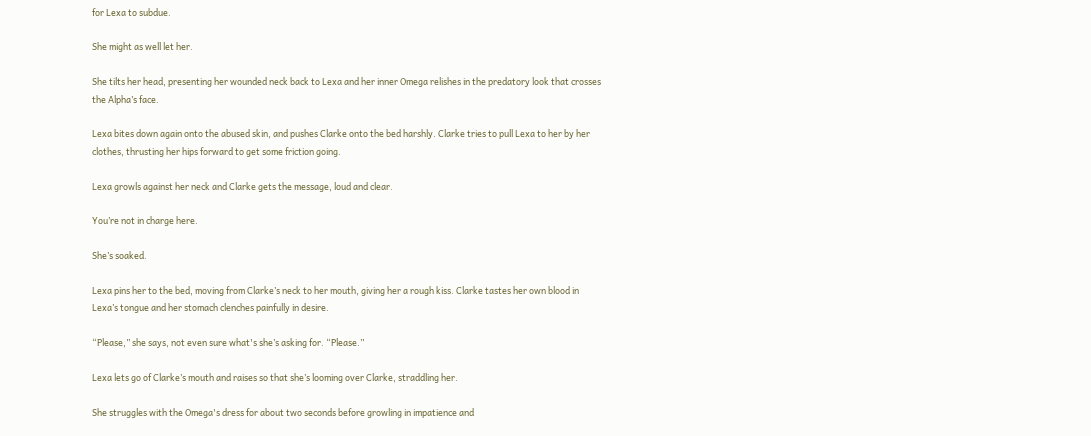for Lexa to subdue.

She might as well let her.

She tilts her head, presenting her wounded neck back to Lexa and her inner Omega relishes in the predatory look that crosses the Alpha’s face.

Lexa bites down again onto the abused skin, and pushes Clarke onto the bed harshly. Clarke tries to pull Lexa to her by her clothes, thrusting her hips forward to get some friction going.

Lexa growls against her neck and Clarke gets the message, loud and clear.

You’re not in charge here.

She’s soaked.

Lexa pins her to the bed, moving from Clarke’s neck to her mouth, giving her a rough kiss. Clarke tastes her own blood in Lexa’s tongue and her stomach clenches painfully in desire.

“Please,” she says, not even sure what's she’s asking for. “Please.”

Lexa lets go of Clarke’s mouth and raises so that she’s looming over Clarke, straddling her.

She struggles with the Omega's dress for about two seconds before growling in impatience and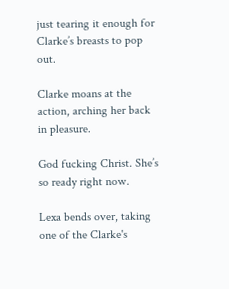just tearing it enough for Clarke’s breasts to pop out.

Clarke moans at the action, arching her back in pleasure.

God fucking Christ. She’s so ready right now.

Lexa bends over, taking one of the Clarke's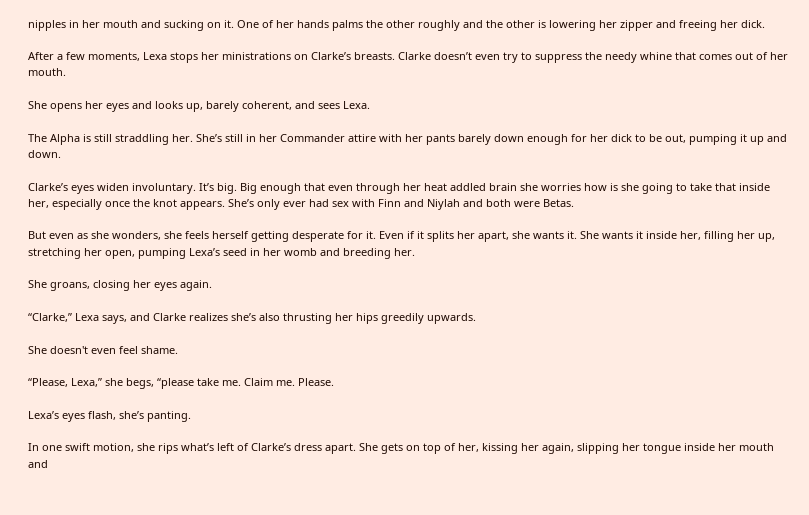nipples in her mouth and sucking on it. One of her hands palms the other roughly and the other is lowering her zipper and freeing her dick.

After a few moments, Lexa stops her ministrations on Clarke’s breasts. Clarke doesn’t even try to suppress the needy whine that comes out of her mouth.

She opens her eyes and looks up, barely coherent, and sees Lexa.

The Alpha is still straddling her. She’s still in her Commander attire with her pants barely down enough for her dick to be out, pumping it up and down.

Clarke’s eyes widen involuntary. It’s big. Big enough that even through her heat addled brain she worries how is she going to take that inside her, especially once the knot appears. She’s only ever had sex with Finn and Niylah and both were Betas.

But even as she wonders, she feels herself getting desperate for it. Even if it splits her apart, she wants it. She wants it inside her, filling her up, stretching her open, pumping Lexa’s seed in her womb and breeding her.

She groans, closing her eyes again.

“Clarke,” Lexa says, and Clarke realizes she’s also thrusting her hips greedily upwards.

She doesn't even feel shame.

“Please, Lexa,” she begs, “please take me. Claim me. Please.

Lexa’s eyes flash, she’s panting.

In one swift motion, she rips what’s left of Clarke’s dress apart. She gets on top of her, kissing her again, slipping her tongue inside her mouth and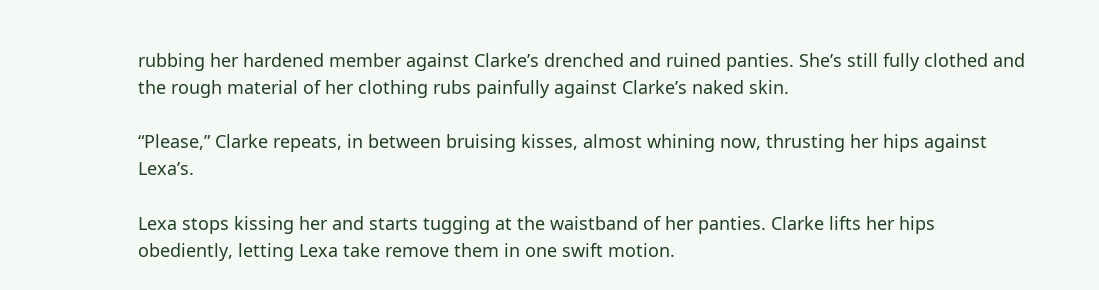rubbing her hardened member against Clarke’s drenched and ruined panties. She’s still fully clothed and the rough material of her clothing rubs painfully against Clarke’s naked skin.

“Please,” Clarke repeats, in between bruising kisses, almost whining now, thrusting her hips against Lexa’s.

Lexa stops kissing her and starts tugging at the waistband of her panties. Clarke lifts her hips obediently, letting Lexa take remove them in one swift motion.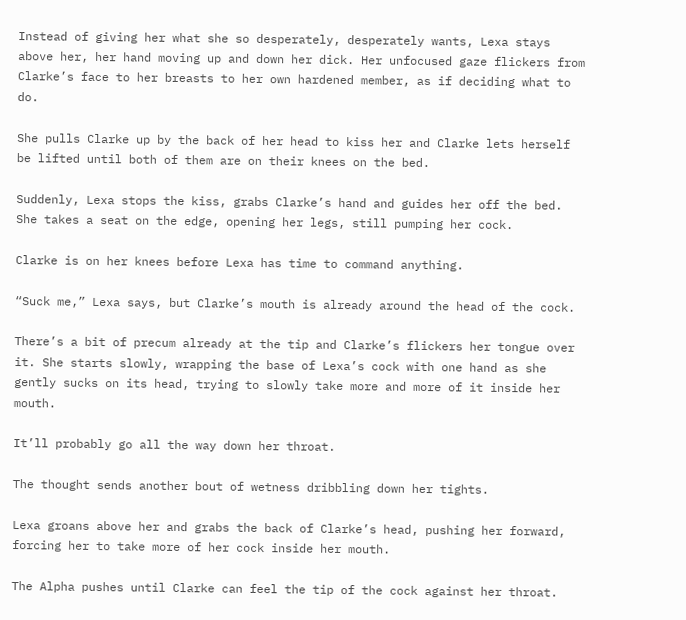Instead of giving her what she so desperately, desperately wants, Lexa stays above her, her hand moving up and down her dick. Her unfocused gaze flickers from Clarke’s face to her breasts to her own hardened member, as if deciding what to do.

She pulls Clarke up by the back of her head to kiss her and Clarke lets herself be lifted until both of them are on their knees on the bed.

Suddenly, Lexa stops the kiss, grabs Clarke’s hand and guides her off the bed. She takes a seat on the edge, opening her legs, still pumping her cock.

Clarke is on her knees before Lexa has time to command anything.

“Suck me,” Lexa says, but Clarke’s mouth is already around the head of the cock.

There’s a bit of precum already at the tip and Clarke’s flickers her tongue over it. She starts slowly, wrapping the base of Lexa’s cock with one hand as she gently sucks on its head, trying to slowly take more and more of it inside her mouth.

It’ll probably go all the way down her throat.

The thought sends another bout of wetness dribbling down her tights.

Lexa groans above her and grabs the back of Clarke’s head, pushing her forward, forcing her to take more of her cock inside her mouth.

The Alpha pushes until Clarke can feel the tip of the cock against her throat.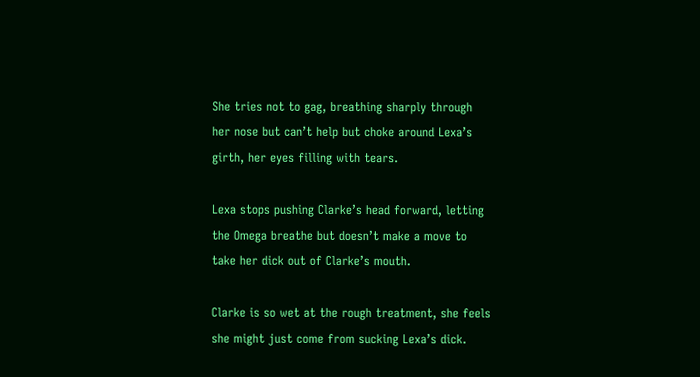She tries not to gag, breathing sharply through her nose but can’t help but choke around Lexa’s girth, her eyes filling with tears.

Lexa stops pushing Clarke’s head forward, letting the Omega breathe but doesn’t make a move to take her dick out of Clarke’s mouth.

Clarke is so wet at the rough treatment, she feels she might just come from sucking Lexa’s dick.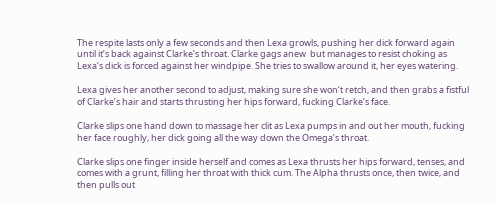The respite lasts only a few seconds and then Lexa growls, pushing her dick forward again until it’s back against Clarke’s throat. Clarke gags anew  but manages to resist choking as Lexa’s dick is forced against her windpipe. She tries to swallow around it, her eyes watering.

Lexa gives her another second to adjust, making sure she won’t retch, and then grabs a fistful of Clarke’s hair and starts thrusting her hips forward, fucking Clarke’s face.

Clarke slips one hand down to massage her clit as Lexa pumps in and out her mouth, fucking her face roughly, her dick going all the way down the Omega’s throat.

Clarke slips one finger inside herself and comes as Lexa thrusts her hips forward, tenses, and comes with a grunt, filling her throat with thick cum. The Alpha thrusts once, then twice, and then pulls out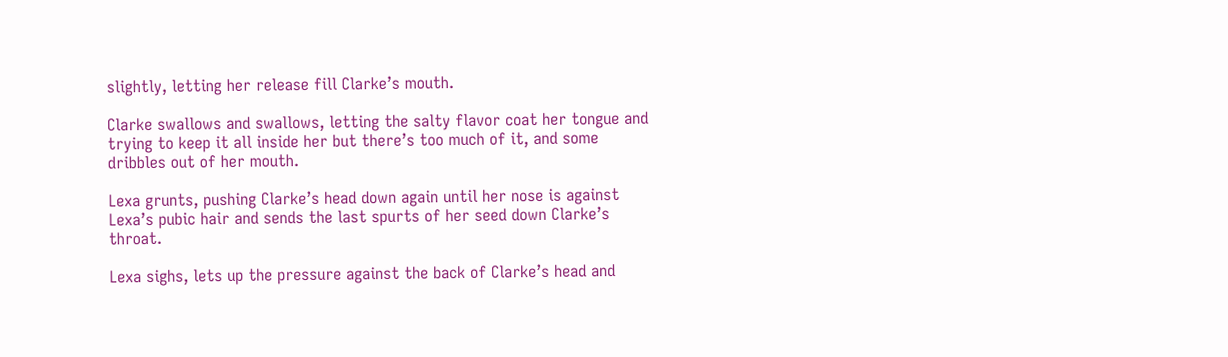slightly, letting her release fill Clarke’s mouth.

Clarke swallows and swallows, letting the salty flavor coat her tongue and trying to keep it all inside her but there’s too much of it, and some dribbles out of her mouth.

Lexa grunts, pushing Clarke’s head down again until her nose is against Lexa’s pubic hair and sends the last spurts of her seed down Clarke’s throat.

Lexa sighs, lets up the pressure against the back of Clarke’s head and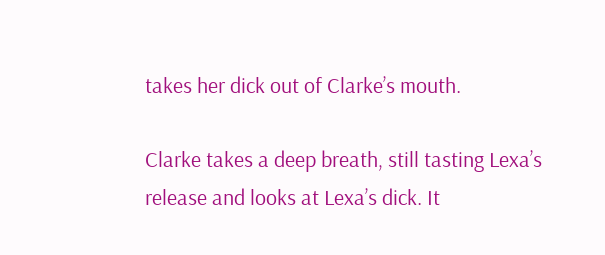takes her dick out of Clarke’s mouth.

Clarke takes a deep breath, still tasting Lexa’s release and looks at Lexa’s dick. It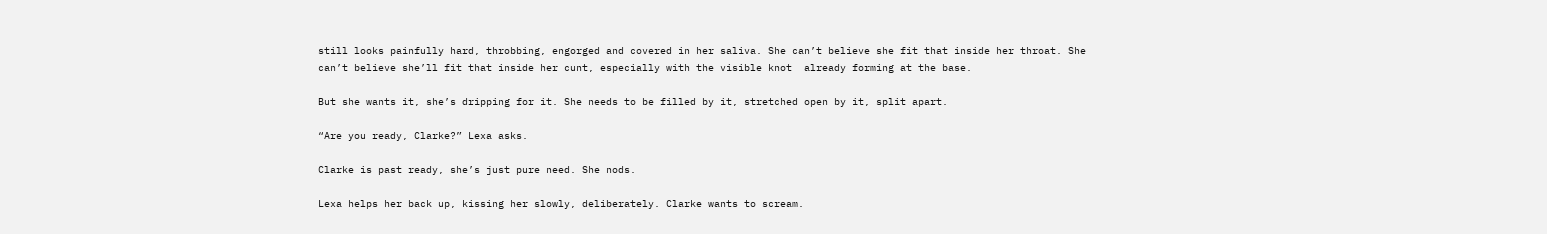still looks painfully hard, throbbing, engorged and covered in her saliva. She can’t believe she fit that inside her throat. She can’t believe she’ll fit that inside her cunt, especially with the visible knot  already forming at the base.

But she wants it, she’s dripping for it. She needs to be filled by it, stretched open by it, split apart.

“Are you ready, Clarke?” Lexa asks.

Clarke is past ready, she’s just pure need. She nods.

Lexa helps her back up, kissing her slowly, deliberately. Clarke wants to scream.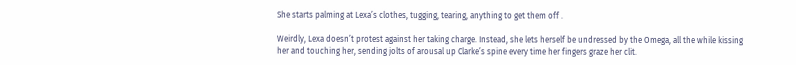She starts palming at Lexa’s clothes, tugging, tearing, anything to get them off .

Weirdly, Lexa doesn’t protest against her taking charge. Instead, she lets herself be undressed by the Omega, all the while kissing her and touching her, sending jolts of arousal up Clarke’s spine every time her fingers graze her clit.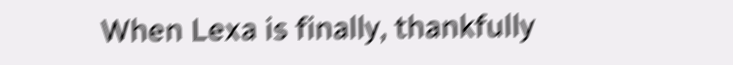When Lexa is finally, thankfully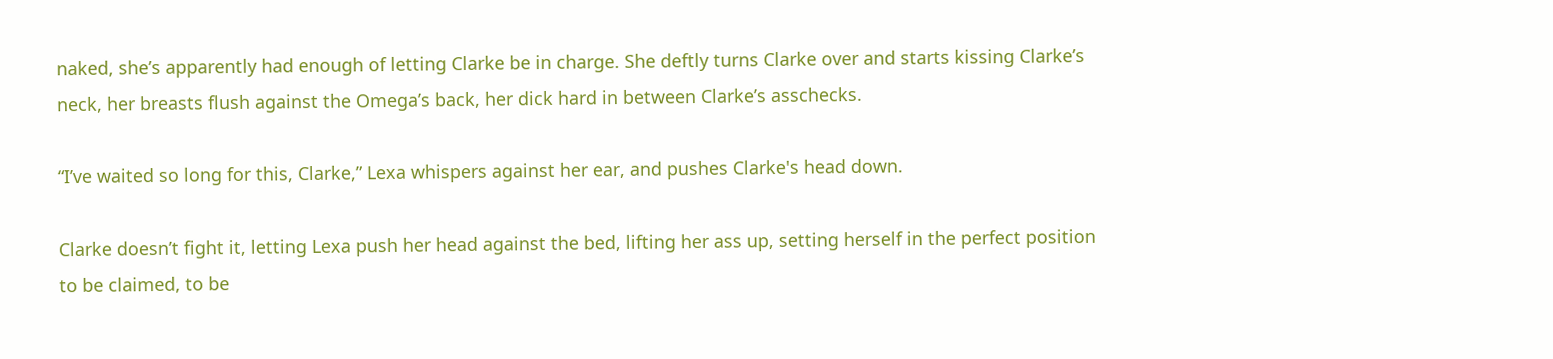naked, she’s apparently had enough of letting Clarke be in charge. She deftly turns Clarke over and starts kissing Clarke’s neck, her breasts flush against the Omega’s back, her dick hard in between Clarke’s asschecks.

“I’ve waited so long for this, Clarke,” Lexa whispers against her ear, and pushes Clarke's head down.

Clarke doesn’t fight it, letting Lexa push her head against the bed, lifting her ass up, setting herself in the perfect position to be claimed, to be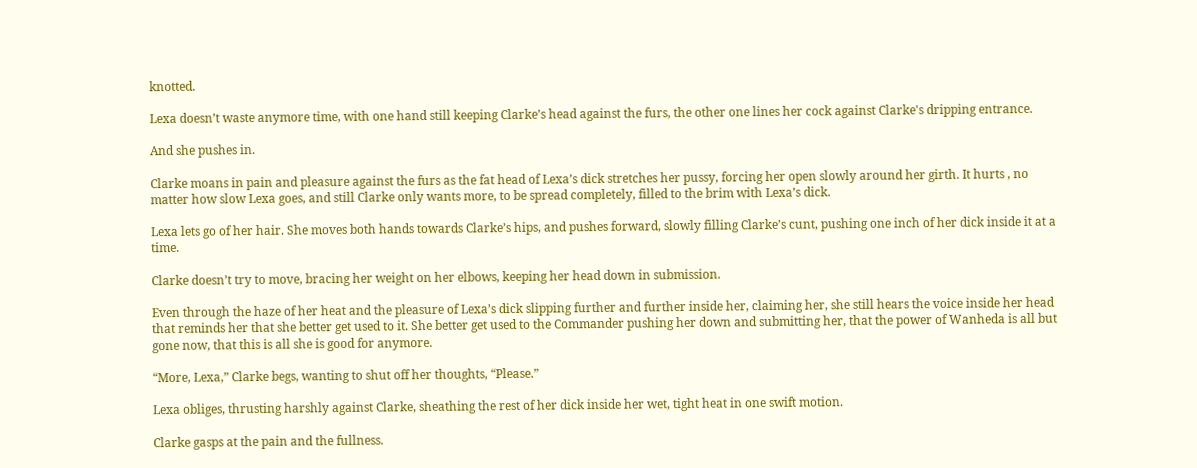knotted.

Lexa doesn’t waste anymore time, with one hand still keeping Clarke’s head against the furs, the other one lines her cock against Clarke's dripping entrance.

And she pushes in.

Clarke moans in pain and pleasure against the furs as the fat head of Lexa’s dick stretches her pussy, forcing her open slowly around her girth. It hurts , no matter how slow Lexa goes, and still Clarke only wants more, to be spread completely, filled to the brim with Lexa’s dick.

Lexa lets go of her hair. She moves both hands towards Clarke’s hips, and pushes forward, slowly filling Clarke’s cunt, pushing one inch of her dick inside it at a time.

Clarke doesn’t try to move, bracing her weight on her elbows, keeping her head down in submission.

Even through the haze of her heat and the pleasure of Lexa’s dick slipping further and further inside her, claiming her, she still hears the voice inside her head that reminds her that she better get used to it. She better get used to the Commander pushing her down and submitting her, that the power of Wanheda is all but gone now, that this is all she is good for anymore.

“More, Lexa,” Clarke begs, wanting to shut off her thoughts, “Please.”

Lexa obliges, thrusting harshly against Clarke, sheathing the rest of her dick inside her wet, tight heat in one swift motion.

Clarke gasps at the pain and the fullness.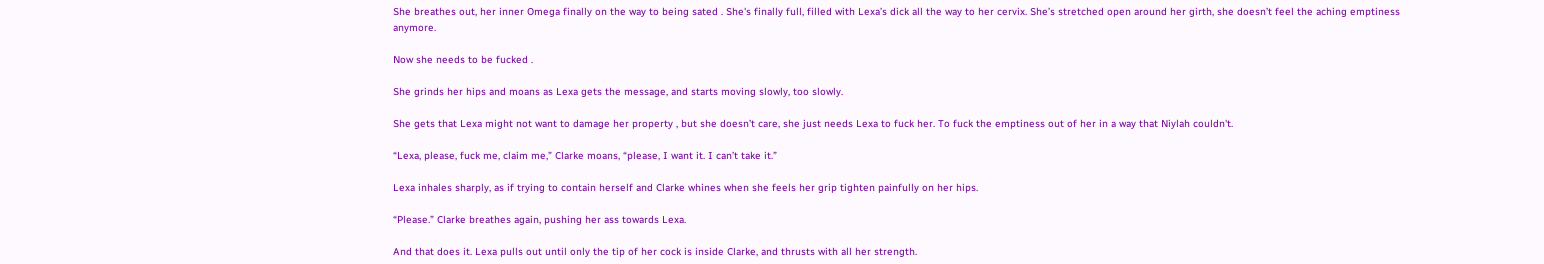She breathes out, her inner Omega finally on the way to being sated . She's finally full, filled with Lexa’s dick all the way to her cervix. She’s stretched open around her girth, she doesn’t feel the aching emptiness anymore.

Now she needs to be fucked .

She grinds her hips and moans as Lexa gets the message, and starts moving slowly, too slowly.

She gets that Lexa might not want to damage her property , but she doesn’t care, she just needs Lexa to fuck her. To fuck the emptiness out of her in a way that Niylah couldn't.

“Lexa, please, fuck me, claim me,” Clarke moans, “please, I want it. I can’t take it.”

Lexa inhales sharply, as if trying to contain herself and Clarke whines when she feels her grip tighten painfully on her hips.

“Please.” Clarke breathes again, pushing her ass towards Lexa.

And that does it. Lexa pulls out until only the tip of her cock is inside Clarke, and thrusts with all her strength.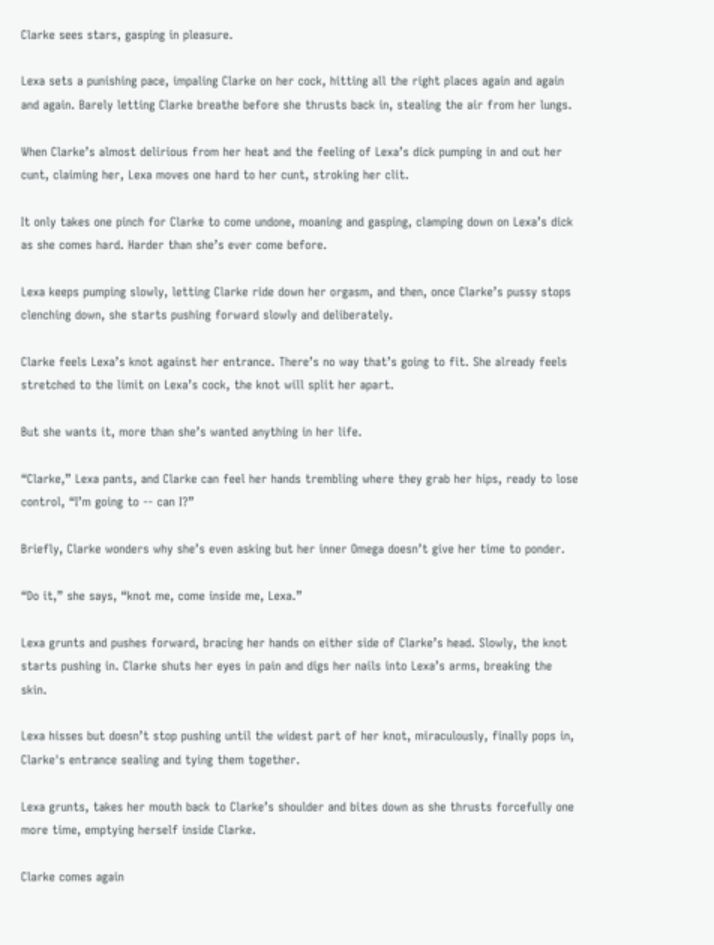Clarke sees stars, gasping in pleasure.

Lexa sets a punishing pace, impaling Clarke on her cock, hitting all the right places again and again and again. Barely letting Clarke breathe before she thrusts back in, stealing the air from her lungs.

When Clarke’s almost delirious from her heat and the feeling of Lexa’s dick pumping in and out her cunt, claiming her, Lexa moves one hard to her cunt, stroking her clit.

It only takes one pinch for Clarke to come undone, moaning and gasping, clamping down on Lexa’s dick as she comes hard. Harder than she’s ever come before.

Lexa keeps pumping slowly, letting Clarke ride down her orgasm, and then, once Clarke’s pussy stops clenching down, she starts pushing forward slowly and deliberately.

Clarke feels Lexa’s knot against her entrance. There’s no way that’s going to fit. She already feels stretched to the limit on Lexa’s cock, the knot will split her apart.

But she wants it, more than she’s wanted anything in her life.

“Clarke,” Lexa pants, and Clarke can feel her hands trembling where they grab her hips, ready to lose control, “I’m going to -- can I?”

Briefly, Clarke wonders why she’s even asking but her inner Omega doesn’t give her time to ponder.

“Do it,” she says, “knot me, come inside me, Lexa.”

Lexa grunts and pushes forward, bracing her hands on either side of Clarke’s head. Slowly, the knot starts pushing in. Clarke shuts her eyes in pain and digs her nails into Lexa’s arms, breaking the skin.

Lexa hisses but doesn’t stop pushing until the widest part of her knot, miraculously, finally pops in, Clarke's entrance sealing and tying them together.

Lexa grunts, takes her mouth back to Clarke’s shoulder and bites down as she thrusts forcefully one more time, emptying herself inside Clarke.

Clarke comes again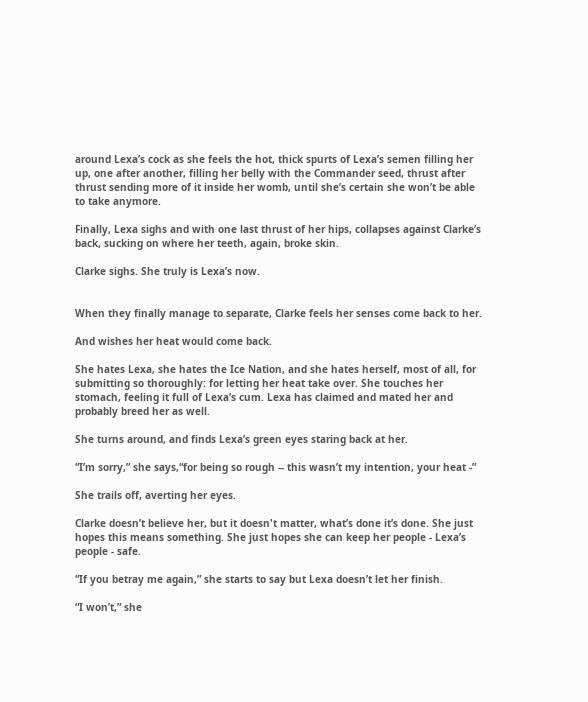around Lexa’s cock as she feels the hot, thick spurts of Lexa’s semen filling her up, one after another, filling her belly with the Commander seed, thrust after thrust sending more of it inside her womb, until she’s certain she won’t be able to take anymore.

Finally, Lexa sighs and with one last thrust of her hips, collapses against Clarke’s back, sucking on where her teeth, again, broke skin.

Clarke sighs. She truly is Lexa’s now.


When they finally manage to separate, Clarke feels her senses come back to her.

And wishes her heat would come back.

She hates Lexa, she hates the Ice Nation, and she hates herself, most of all, for submitting so thoroughly: for letting her heat take over. She touches her stomach, feeling it full of Lexa’s cum. Lexa has claimed and mated her and probably breed her as well.

She turns around, and finds Lexa’s green eyes staring back at her.

“I’m sorry,” she says,“for being so rough -- this wasn’t my intention, your heat -”

She trails off, averting her eyes.

Clarke doesn’t believe her, but it doesn't matter, what’s done it’s done. She just hopes this means something. She just hopes she can keep her people - Lexa’s people - safe.

“If you betray me again,” she starts to say but Lexa doesn’t let her finish.

“I won’t,” she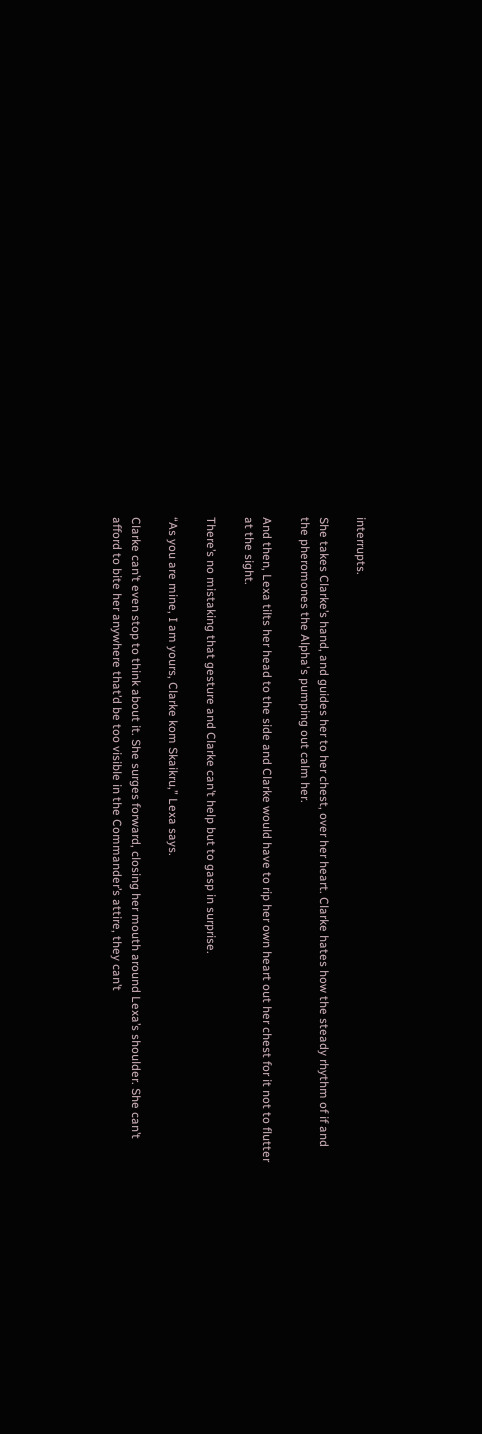interrupts.

She takes Clarke’s hand, and guides her to her chest, over her heart. Clarke hates how the steady rhythm of if and the pheromones the Alpha's pumping out calm her.

And then, Lexa tilts her head to the side and Clarke would have to rip her own heart out her chest for it not to flutter at the sight.

There’s no mistaking that gesture and Clarke can’t help but to gasp in surprise.

“As you are mine, I am yours, Clarke kom Skaikru,” Lexa says.

Clarke can’t even stop to think about it. She surges forward, closing her mouth around Lexa’s shoulder. She can’t afford to bite her anywhere that’d be too visible in the Commander’s attire, they can’t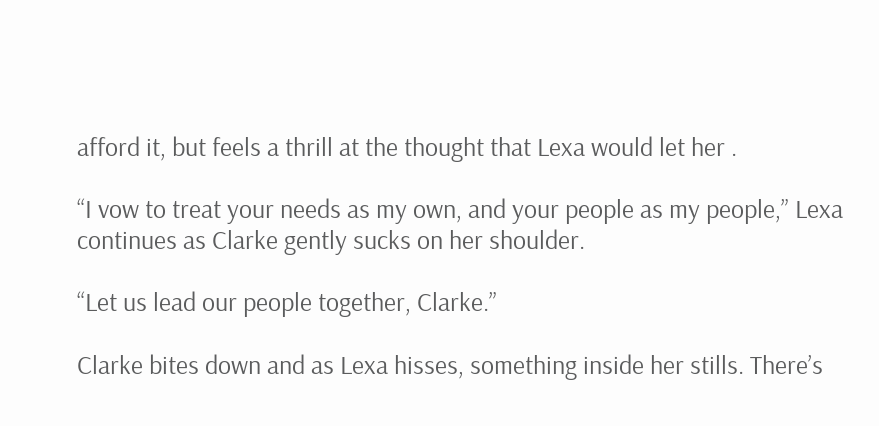afford it, but feels a thrill at the thought that Lexa would let her .

“I vow to treat your needs as my own, and your people as my people,” Lexa continues as Clarke gently sucks on her shoulder.

“Let us lead our people together, Clarke.”

Clarke bites down and as Lexa hisses, something inside her stills. There’s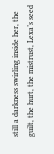still a darkness swirling inside her, the guilt, the hurt, the mistrust, Lexa’s seed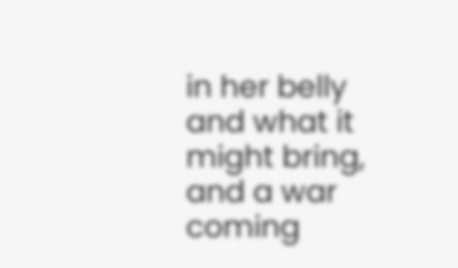in her belly and what it might bring, and a war coming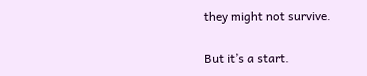they might not survive.

But it’s a start.